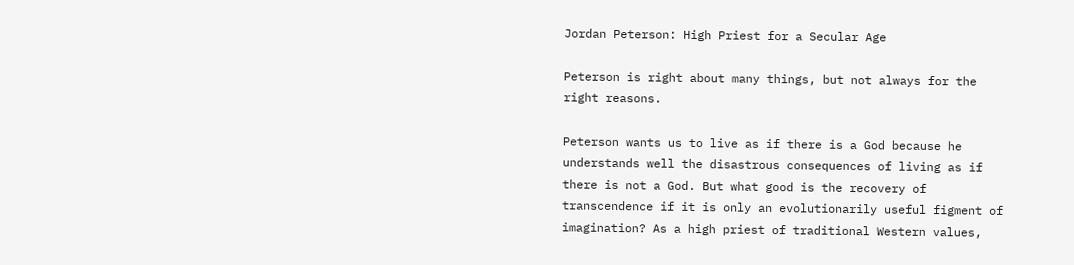Jordan Peterson: High Priest for a Secular Age

Peterson is right about many things, but not always for the right reasons.

Peterson wants us to live as if there is a God because he understands well the disastrous consequences of living as if there is not a God. But what good is the recovery of transcendence if it is only an evolutionarily useful figment of imagination? As a high priest of traditional Western values,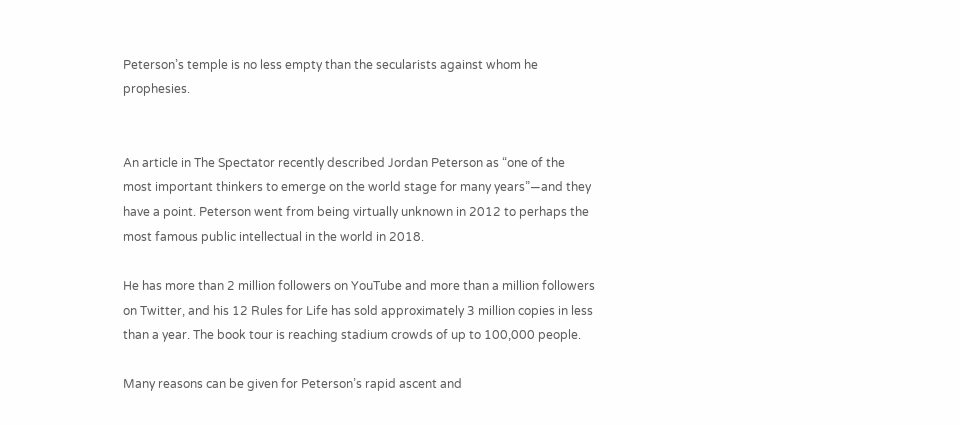Peterson’s temple is no less empty than the secularists against whom he prophesies.


An article in The Spectator recently described Jordan Peterson as “one of the most important thinkers to emerge on the world stage for many years”—and they have a point. Peterson went from being virtually unknown in 2012 to perhaps the most famous public intellectual in the world in 2018.

He has more than 2 million followers on YouTube and more than a million followers on Twitter, and his 12 Rules for Life has sold approximately 3 million copies in less than a year. The book tour is reaching stadium crowds of up to 100,000 people.

Many reasons can be given for Peterson’s rapid ascent and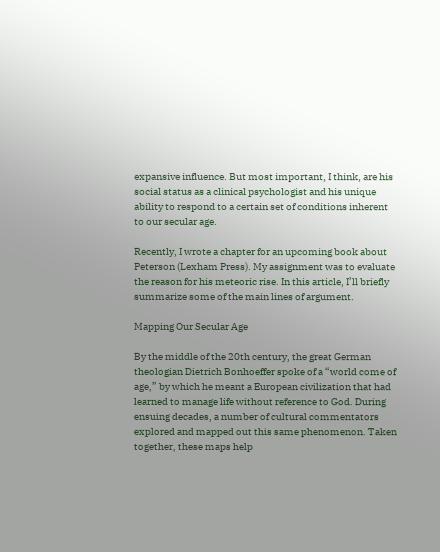expansive influence. But most important, I think, are his social status as a clinical psychologist and his unique ability to respond to a certain set of conditions inherent to our secular age.

Recently, I wrote a chapter for an upcoming book about Peterson (Lexham Press). My assignment was to evaluate the reason for his meteoric rise. In this article, I’ll briefly summarize some of the main lines of argument.

Mapping Our Secular Age

By the middle of the 20th century, the great German theologian Dietrich Bonhoeffer spoke of a “world come of age,” by which he meant a European civilization that had learned to manage life without reference to God. During ensuing decades, a number of cultural commentators explored and mapped out this same phenomenon. Taken together, these maps help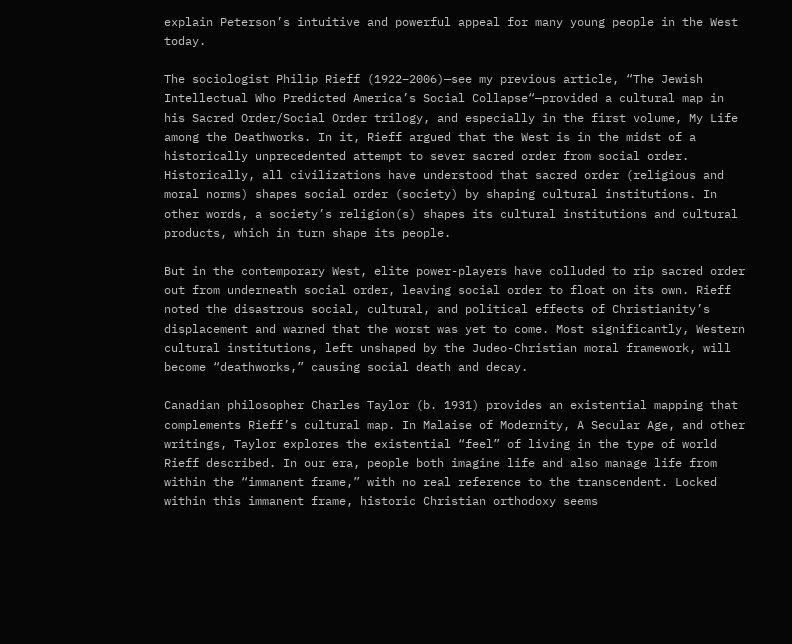explain Peterson’s intuitive and powerful appeal for many young people in the West today.

The sociologist Philip Rieff (1922–2006)—see my previous article, “The Jewish Intellectual Who Predicted America’s Social Collapse“—provided a cultural map in his Sacred Order/Social Order trilogy, and especially in the first volume, My Life among the Deathworks. In it, Rieff argued that the West is in the midst of a historically unprecedented attempt to sever sacred order from social order. Historically, all civilizations have understood that sacred order (religious and moral norms) shapes social order (society) by shaping cultural institutions. In other words, a society’s religion(s) shapes its cultural institutions and cultural products, which in turn shape its people.

But in the contemporary West, elite power-players have colluded to rip sacred order out from underneath social order, leaving social order to float on its own. Rieff noted the disastrous social, cultural, and political effects of Christianity’s displacement and warned that the worst was yet to come. Most significantly, Western cultural institutions, left unshaped by the Judeo-Christian moral framework, will become “deathworks,” causing social death and decay.

Canadian philosopher Charles Taylor (b. 1931) provides an existential mapping that complements Rieff’s cultural map. In Malaise of Modernity, A Secular Age, and other writings, Taylor explores the existential “feel” of living in the type of world Rieff described. In our era, people both imagine life and also manage life from within the “immanent frame,” with no real reference to the transcendent. Locked within this immanent frame, historic Christian orthodoxy seems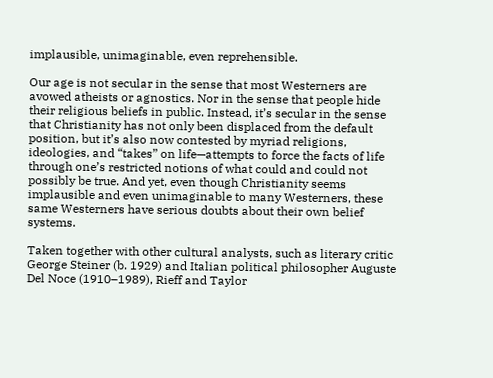implausible, unimaginable, even reprehensible.

Our age is not secular in the sense that most Westerners are avowed atheists or agnostics. Nor in the sense that people hide their religious beliefs in public. Instead, it’s secular in the sense that Christianity has not only been displaced from the default position, but it’s also now contested by myriad religions, ideologies, and “takes” on life—attempts to force the facts of life through one’s restricted notions of what could and could not possibly be true. And yet, even though Christianity seems implausible and even unimaginable to many Westerners, these same Westerners have serious doubts about their own belief systems.

Taken together with other cultural analysts, such as literary critic George Steiner (b. 1929) and Italian political philosopher Auguste Del Noce (1910–1989), Rieff and Taylor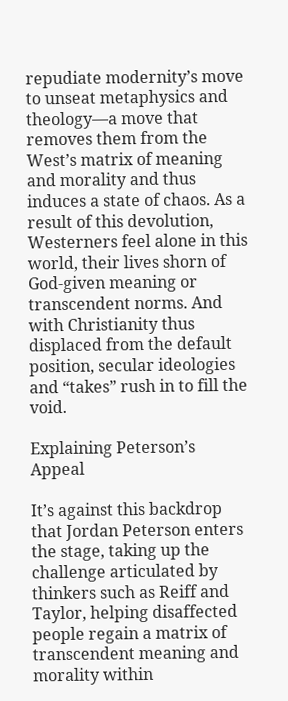repudiate modernity’s move to unseat metaphysics and theology—a move that removes them from the West’s matrix of meaning and morality and thus induces a state of chaos. As a result of this devolution, Westerners feel alone in this world, their lives shorn of God-given meaning or transcendent norms. And with Christianity thus displaced from the default position, secular ideologies and “takes” rush in to fill the void.

Explaining Peterson’s Appeal

It’s against this backdrop that Jordan Peterson enters the stage, taking up the challenge articulated by thinkers such as Reiff and Taylor, helping disaffected people regain a matrix of transcendent meaning and morality within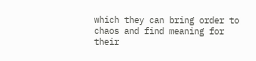which they can bring order to chaos and find meaning for their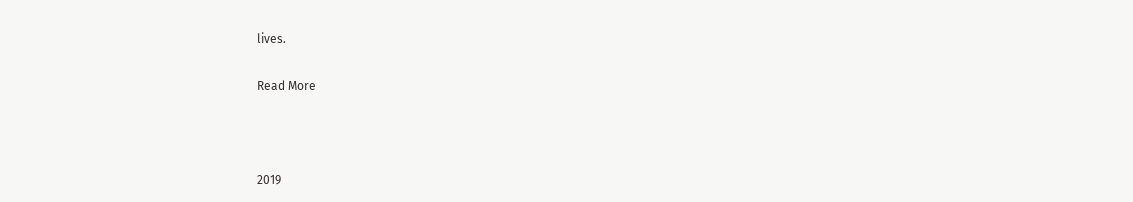lives.

Read More



2019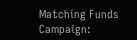Matching Funds Campaign: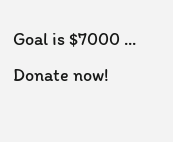Goal is $7000 ... Donate now!